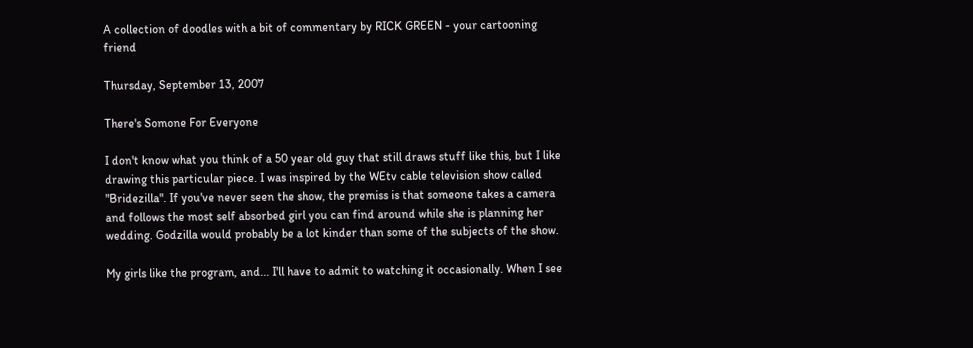A collection of doodles with a bit of commentary by RICK GREEN - your cartooning friend

Thursday, September 13, 2007

There's Somone For Everyone

I don't know what you think of a 50 year old guy that still draws stuff like this, but I like drawing this particular piece. I was inspired by the WEtv cable television show called "Bridezilla". If you've never seen the show, the premiss is that someone takes a camera and follows the most self absorbed girl you can find around while she is planning her wedding. Godzilla would probably be a lot kinder than some of the subjects of the show.

My girls like the program, and... I'll have to admit to watching it occasionally. When I see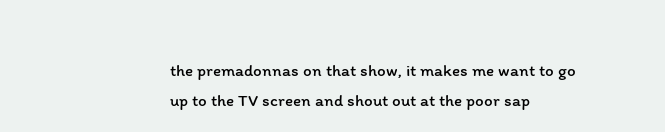the premadonnas on that show, it makes me want to go up to the TV screen and shout out at the poor sap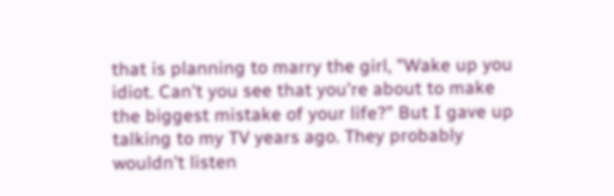that is planning to marry the girl, "Wake up you idiot. Can't you see that you're about to make the biggest mistake of your life?" But I gave up talking to my TV years ago. They probably wouldn't listen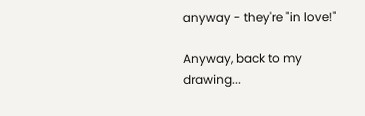anyway - they're "in love!"

Anyway, back to my drawing...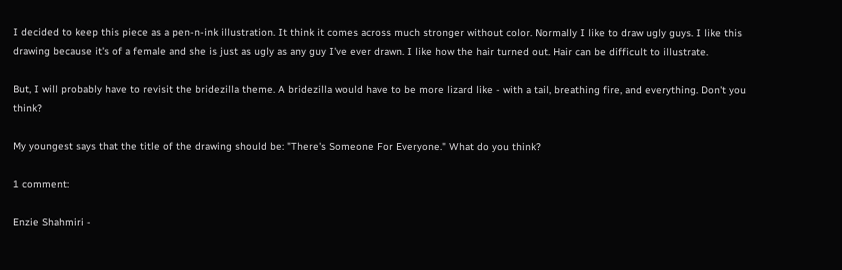I decided to keep this piece as a pen-n-ink illustration. It think it comes across much stronger without color. Normally I like to draw ugly guys. I like this drawing because it's of a female and she is just as ugly as any guy I've ever drawn. I like how the hair turned out. Hair can be difficult to illustrate.

But, I will probably have to revisit the bridezilla theme. A bridezilla would have to be more lizard like - with a tail, breathing fire, and everything. Don't you think?

My youngest says that the title of the drawing should be: "There's Someone For Everyone." What do you think?

1 comment:

Enzie Shahmiri -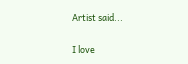Artist said...

I love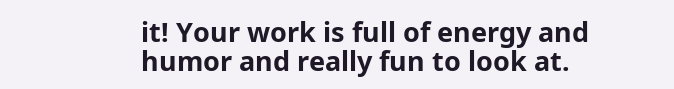it! Your work is full of energy and humor and really fun to look at.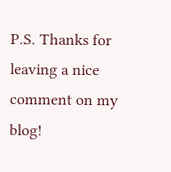P.S. Thanks for leaving a nice comment on my blog!